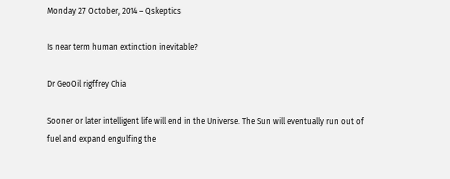Monday 27 October, 2014 – Qskeptics

Is near term human extinction inevitable?

Dr GeoOil rigffrey Chia

Sooner or later intelligent life will end in the Universe. The Sun will eventually run out of fuel and expand engulfing the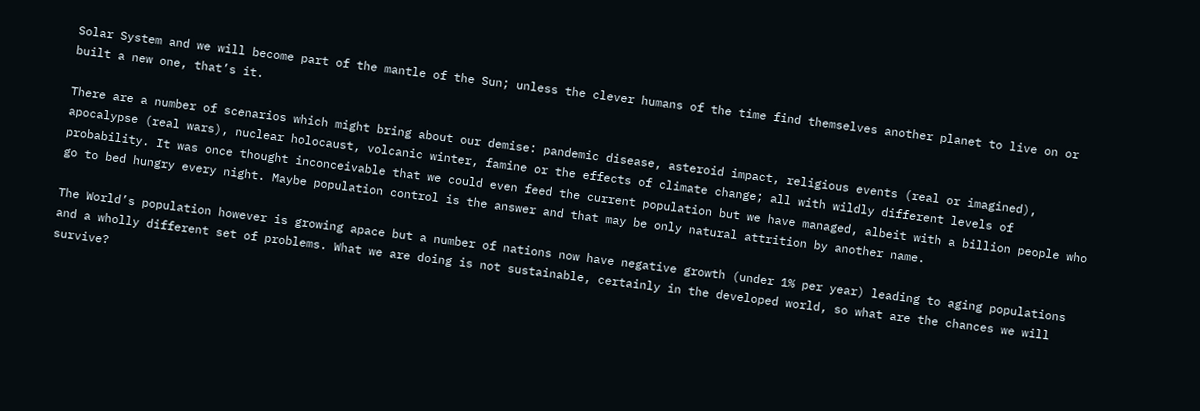Solar System and we will become part of the mantle of the Sun; unless the clever humans of the time find themselves another planet to live on or built a new one, that’s it.

There are a number of scenarios which might bring about our demise: pandemic disease, asteroid impact, religious events (real or imagined), apocalypse (real wars), nuclear holocaust, volcanic winter, famine or the effects of climate change; all with wildly different levels of probability. It was once thought inconceivable that we could even feed the current population but we have managed, albeit with a billion people who go to bed hungry every night. Maybe population control is the answer and that may be only natural attrition by another name.

The World’s population however is growing apace but a number of nations now have negative growth (under 1% per year) leading to aging populations and a wholly different set of problems. What we are doing is not sustainable, certainly in the developed world, so what are the chances we will survive?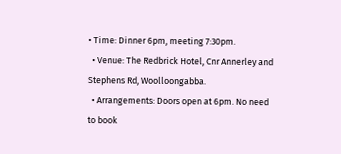• Time: Dinner 6pm, meeting 7:30pm.
  • Venue: The Redbrick Hotel, Cnr Annerley and Stephens Rd, Woolloongabba.
  • Arrangements: Doors open at 6pm. No need to book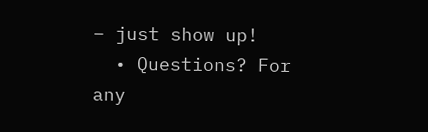– just show up!
  • Questions? For any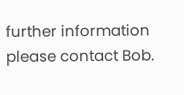further information please contact Bob.